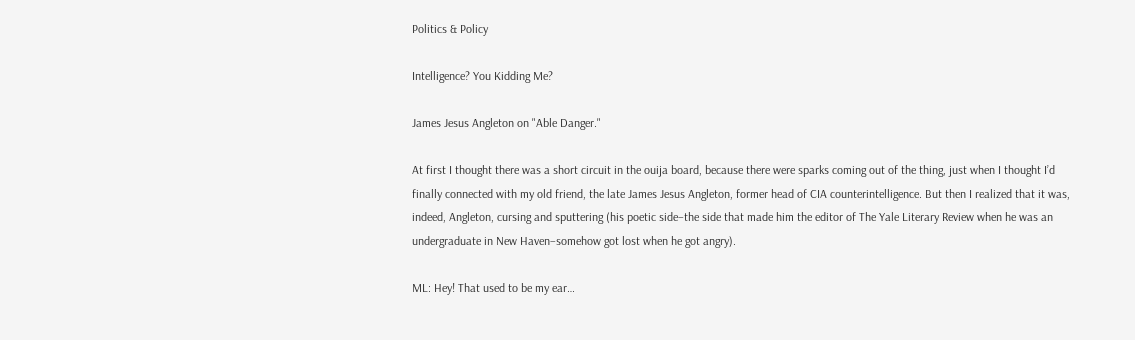Politics & Policy

Intelligence? You Kidding Me?

James Jesus Angleton on "Able Danger."

At first I thought there was a short circuit in the ouija board, because there were sparks coming out of the thing, just when I thought I’d finally connected with my old friend, the late James Jesus Angleton, former head of CIA counterintelligence. But then I realized that it was, indeed, Angleton, cursing and sputtering (his poetic side–the side that made him the editor of The Yale Literary Review when he was an undergraduate in New Haven–somehow got lost when he got angry).

ML: Hey! That used to be my ear…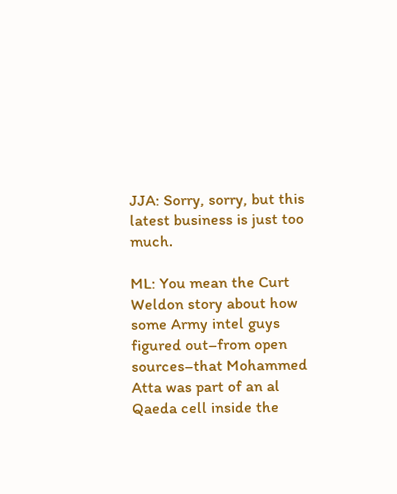JJA: Sorry, sorry, but this latest business is just too much.

ML: You mean the Curt Weldon story about how some Army intel guys figured out–from open sources–that Mohammed Atta was part of an al Qaeda cell inside the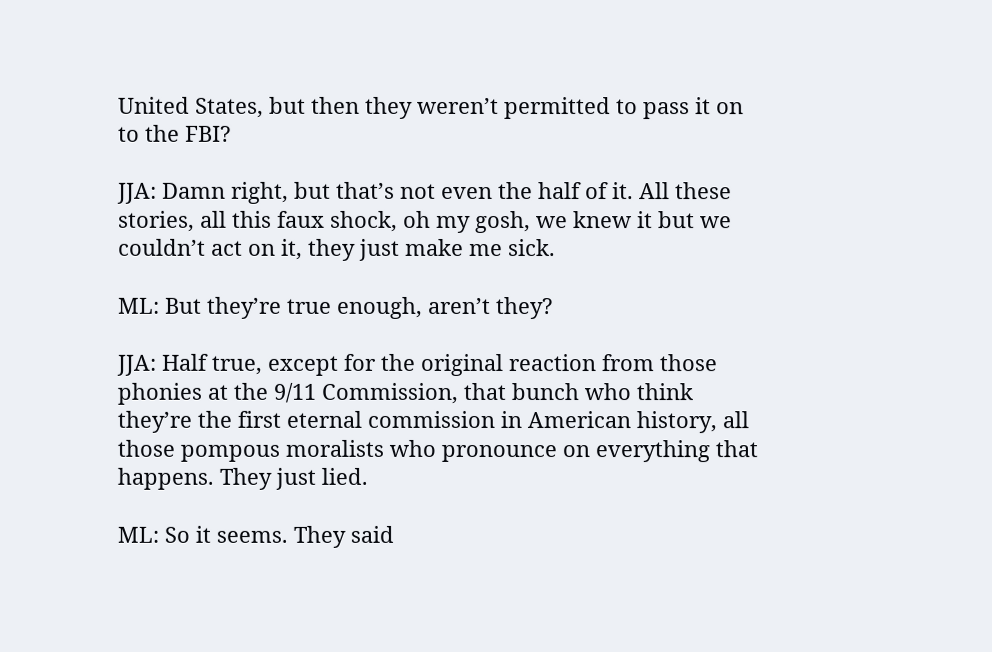United States, but then they weren’t permitted to pass it on to the FBI?

JJA: Damn right, but that’s not even the half of it. All these stories, all this faux shock, oh my gosh, we knew it but we couldn’t act on it, they just make me sick.

ML: But they’re true enough, aren’t they?

JJA: Half true, except for the original reaction from those phonies at the 9/11 Commission, that bunch who think they’re the first eternal commission in American history, all those pompous moralists who pronounce on everything that happens. They just lied.

ML: So it seems. They said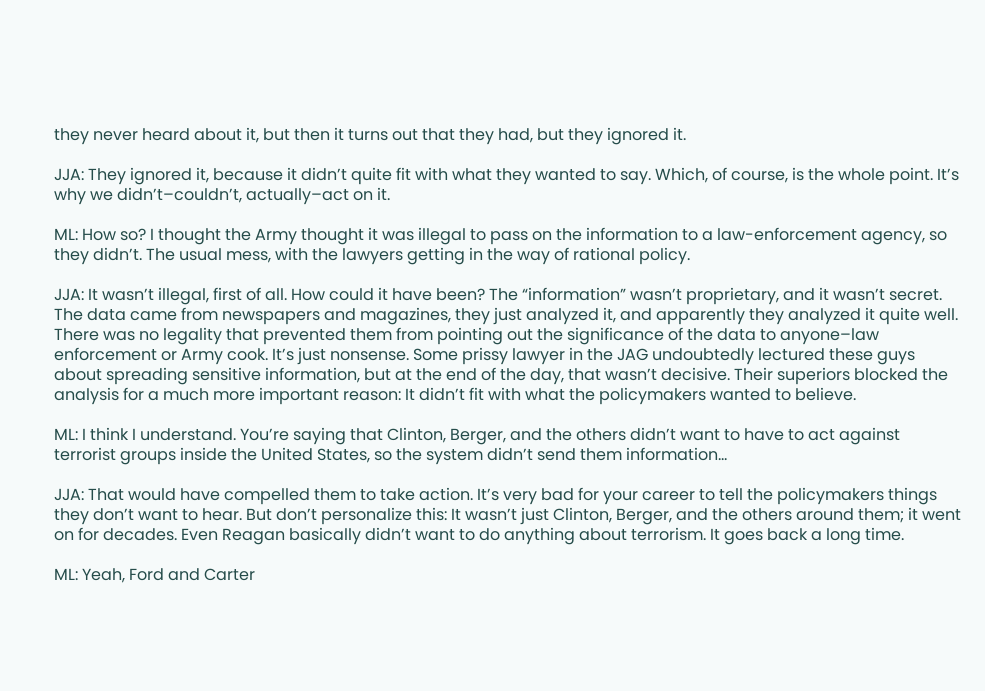they never heard about it, but then it turns out that they had, but they ignored it.

JJA: They ignored it, because it didn’t quite fit with what they wanted to say. Which, of course, is the whole point. It’s why we didn’t–couldn’t, actually–act on it.

ML: How so? I thought the Army thought it was illegal to pass on the information to a law-enforcement agency, so they didn’t. The usual mess, with the lawyers getting in the way of rational policy.

JJA: It wasn’t illegal, first of all. How could it have been? The “information” wasn’t proprietary, and it wasn’t secret. The data came from newspapers and magazines, they just analyzed it, and apparently they analyzed it quite well. There was no legality that prevented them from pointing out the significance of the data to anyone–law enforcement or Army cook. It’s just nonsense. Some prissy lawyer in the JAG undoubtedly lectured these guys about spreading sensitive information, but at the end of the day, that wasn’t decisive. Their superiors blocked the analysis for a much more important reason: It didn’t fit with what the policymakers wanted to believe.

ML: I think I understand. You’re saying that Clinton, Berger, and the others didn’t want to have to act against terrorist groups inside the United States, so the system didn’t send them information…

JJA: That would have compelled them to take action. It’s very bad for your career to tell the policymakers things they don’t want to hear. But don’t personalize this: It wasn’t just Clinton, Berger, and the others around them; it went on for decades. Even Reagan basically didn’t want to do anything about terrorism. It goes back a long time.

ML: Yeah, Ford and Carter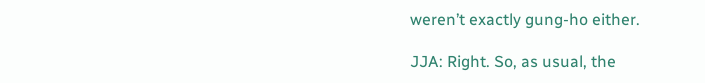weren’t exactly gung-ho either.

JJA: Right. So, as usual, the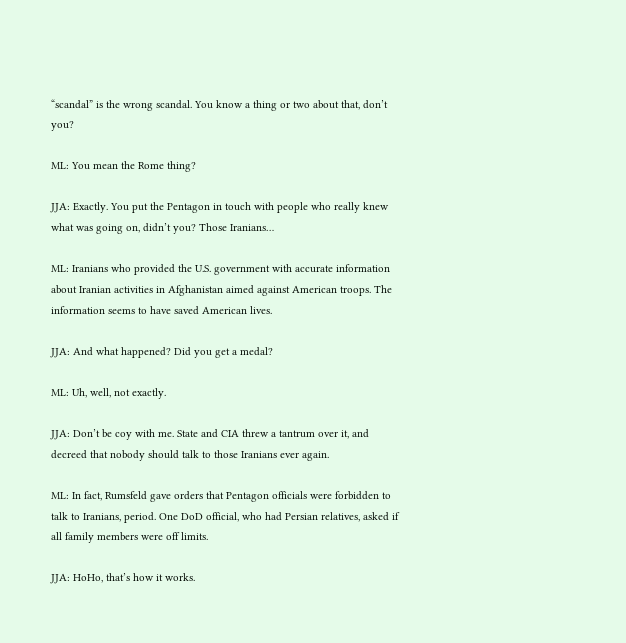“scandal” is the wrong scandal. You know a thing or two about that, don’t you?

ML: You mean the Rome thing?

JJA: Exactly. You put the Pentagon in touch with people who really knew what was going on, didn’t you? Those Iranians…

ML: Iranians who provided the U.S. government with accurate information about Iranian activities in Afghanistan aimed against American troops. The information seems to have saved American lives.

JJA: And what happened? Did you get a medal?

ML: Uh, well, not exactly.

JJA: Don’t be coy with me. State and CIA threw a tantrum over it, and decreed that nobody should talk to those Iranians ever again.

ML: In fact, Rumsfeld gave orders that Pentagon officials were forbidden to talk to Iranians, period. One DoD official, who had Persian relatives, asked if all family members were off limits.

JJA: HoHo, that’s how it works.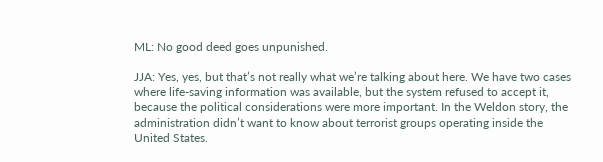ML: No good deed goes unpunished.

JJA: Yes, yes, but that’s not really what we’re talking about here. We have two cases where life-saving information was available, but the system refused to accept it, because the political considerations were more important. In the Weldon story, the administration didn’t want to know about terrorist groups operating inside the United States.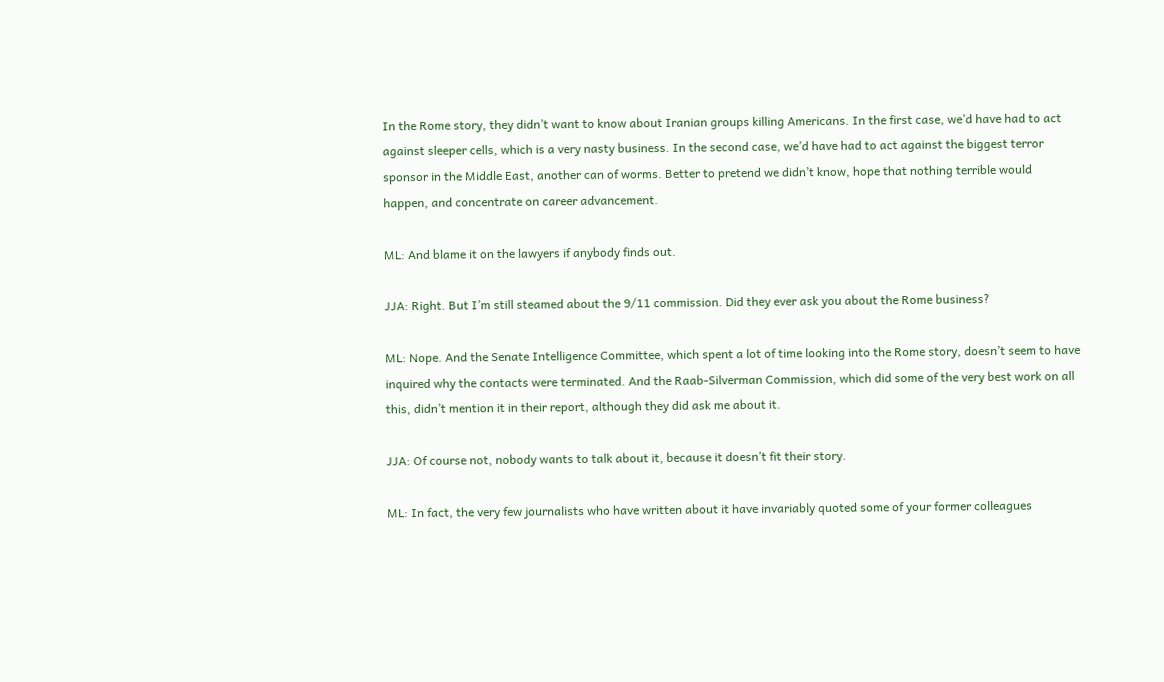In the Rome story, they didn’t want to know about Iranian groups killing Americans. In the first case, we’d have had to act against sleeper cells, which is a very nasty business. In the second case, we’d have had to act against the biggest terror sponsor in the Middle East, another can of worms. Better to pretend we didn’t know, hope that nothing terrible would happen, and concentrate on career advancement.

ML: And blame it on the lawyers if anybody finds out.

JJA: Right. But I’m still steamed about the 9/11 commission. Did they ever ask you about the Rome business?

ML: Nope. And the Senate Intelligence Committee, which spent a lot of time looking into the Rome story, doesn’t seem to have inquired why the contacts were terminated. And the Raab-Silverman Commission, which did some of the very best work on all this, didn’t mention it in their report, although they did ask me about it.

JJA: Of course not, nobody wants to talk about it, because it doesn’t fit their story.

ML: In fact, the very few journalists who have written about it have invariably quoted some of your former colleagues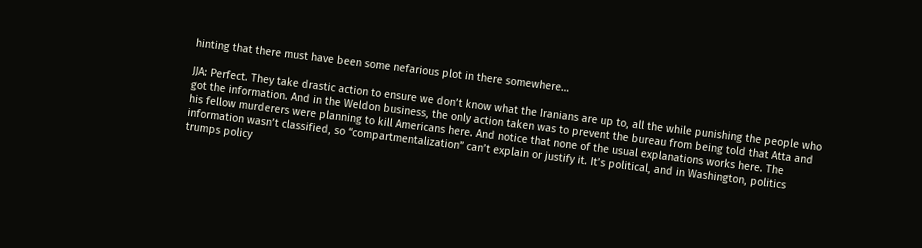hinting that there must have been some nefarious plot in there somewhere…

JJA: Perfect. They take drastic action to ensure we don’t know what the Iranians are up to, all the while punishing the people who got the information. And in the Weldon business, the only action taken was to prevent the bureau from being told that Atta and his fellow murderers were planning to kill Americans here. And notice that none of the usual explanations works here. The information wasn’t classified, so “compartmentalization” can’t explain or justify it. It’s political, and in Washington, politics trumps policy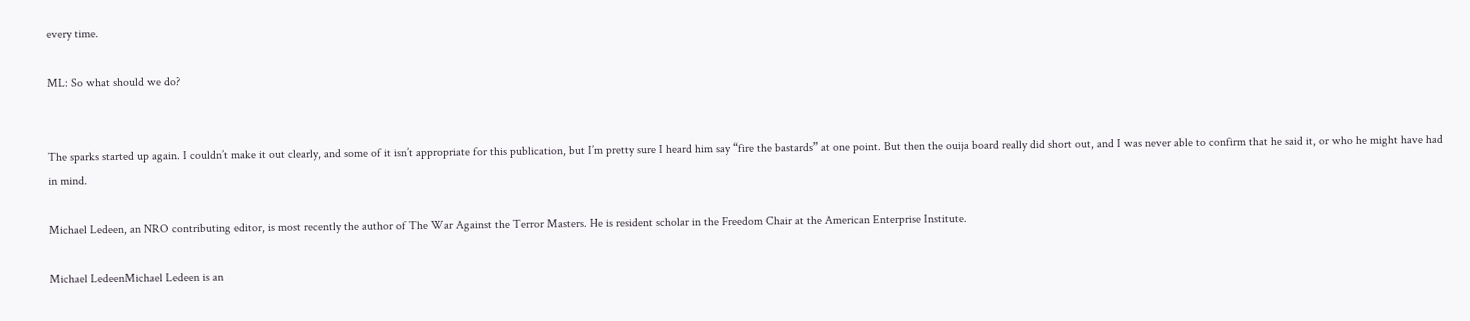every time.

ML: So what should we do?


The sparks started up again. I couldn’t make it out clearly, and some of it isn’t appropriate for this publication, but I’m pretty sure I heard him say “fire the bastards” at one point. But then the ouija board really did short out, and I was never able to confirm that he said it, or who he might have had in mind.

Michael Ledeen, an NRO contributing editor, is most recently the author of The War Against the Terror Masters. He is resident scholar in the Freedom Chair at the American Enterprise Institute.

Michael LedeenMichael Ledeen is an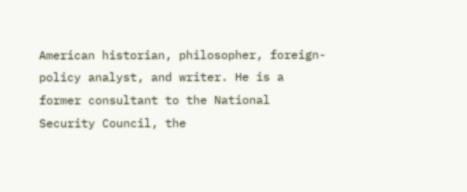American historian, philosopher, foreign-policy analyst, and writer. He is a former consultant to the National Security Council, the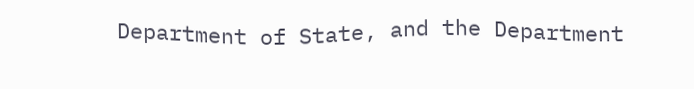Department of State, and the Department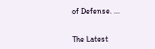of Defense. ...


The Latest